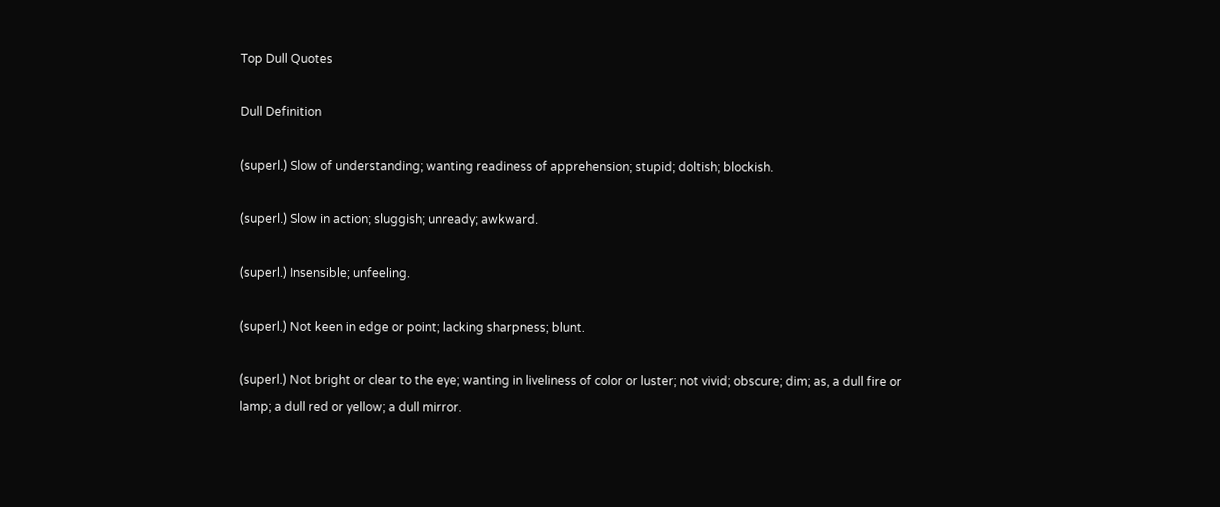Top Dull Quotes

Dull Definition

(superl.) Slow of understanding; wanting readiness of apprehension; stupid; doltish; blockish.

(superl.) Slow in action; sluggish; unready; awkward.

(superl.) Insensible; unfeeling.

(superl.) Not keen in edge or point; lacking sharpness; blunt.

(superl.) Not bright or clear to the eye; wanting in liveliness of color or luster; not vivid; obscure; dim; as, a dull fire or lamp; a dull red or yellow; a dull mirror.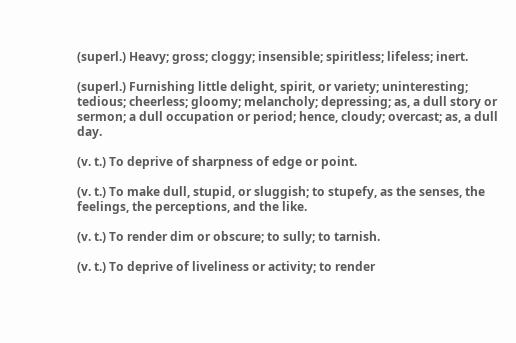(superl.) Heavy; gross; cloggy; insensible; spiritless; lifeless; inert.

(superl.) Furnishing little delight, spirit, or variety; uninteresting; tedious; cheerless; gloomy; melancholy; depressing; as, a dull story or sermon; a dull occupation or period; hence, cloudy; overcast; as, a dull day.

(v. t.) To deprive of sharpness of edge or point.

(v. t.) To make dull, stupid, or sluggish; to stupefy, as the senses, the feelings, the perceptions, and the like.

(v. t.) To render dim or obscure; to sully; to tarnish.

(v. t.) To deprive of liveliness or activity; to render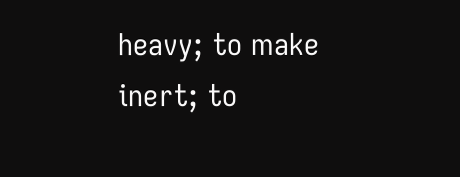heavy; to make inert; to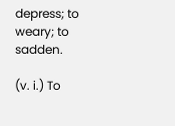depress; to weary; to sadden.

(v. i.) To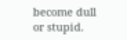become dull or stupid.